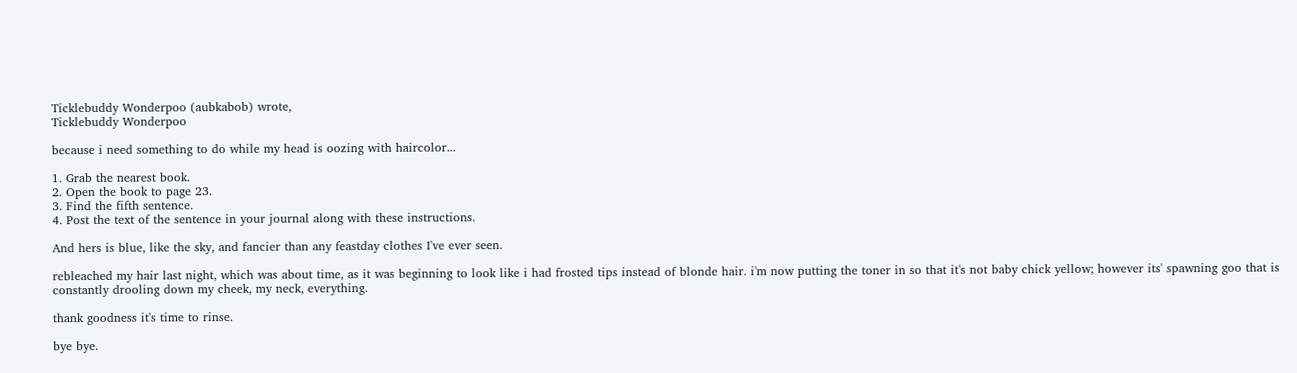Ticklebuddy Wonderpoo (aubkabob) wrote,
Ticklebuddy Wonderpoo

because i need something to do while my head is oozing with haircolor...

1. Grab the nearest book.
2. Open the book to page 23.
3. Find the fifth sentence.
4. Post the text of the sentence in your journal along with these instructions.

And hers is blue, like the sky, and fancier than any feastday clothes I've ever seen.

rebleached my hair last night, which was about time, as it was beginning to look like i had frosted tips instead of blonde hair. i'm now putting the toner in so that it's not baby chick yellow; however its' spawning goo that is constantly drooling down my cheek, my neck, everything.

thank goodness it's time to rinse.

bye bye.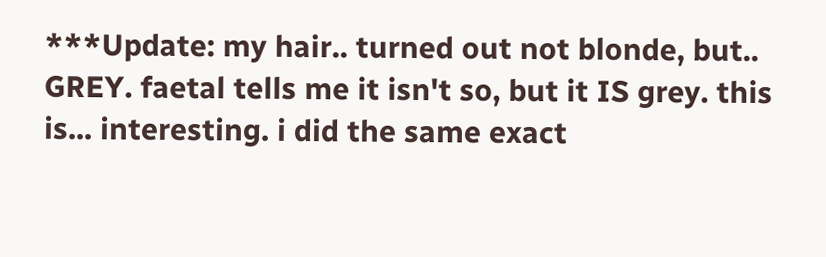***Update: my hair.. turned out not blonde, but.. GREY. faetal tells me it isn't so, but it IS grey. this is... interesting. i did the same exact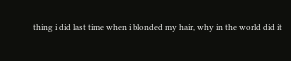thing i did last time when i blonded my hair, why in the world did it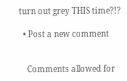turn out grey THIS time?!?

  • Post a new comment


    Comments allowed for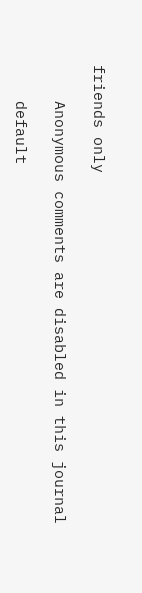friends only

    Anonymous comments are disabled in this journal

    default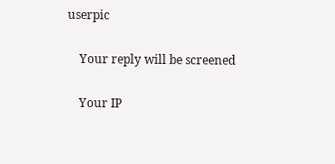userpic

    Your reply will be screened

    Your IP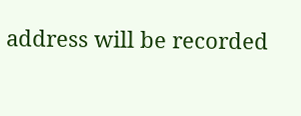address will be recorded